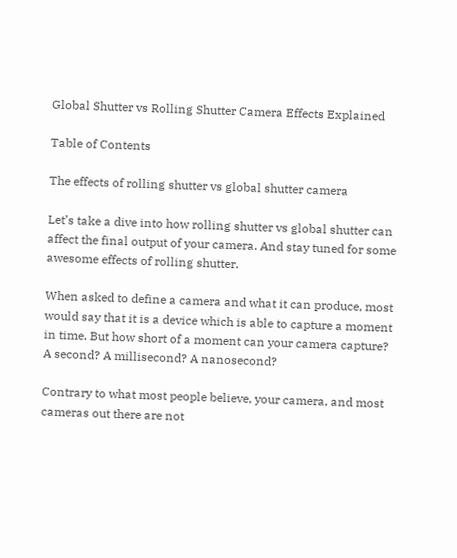Global Shutter vs Rolling Shutter Camera Effects Explained

Table of Contents

The effects of rolling shutter vs global shutter camera

Let’s take a dive into how rolling shutter vs global shutter can affect the final output of your camera. And stay tuned for some awesome effects of rolling shutter.

When asked to define a camera and what it can produce, most would say that it is a device which is able to capture a moment in time. But how short of a moment can your camera capture? A second? A millisecond? A nanosecond?

Contrary to what most people believe, your camera, and most cameras out there are not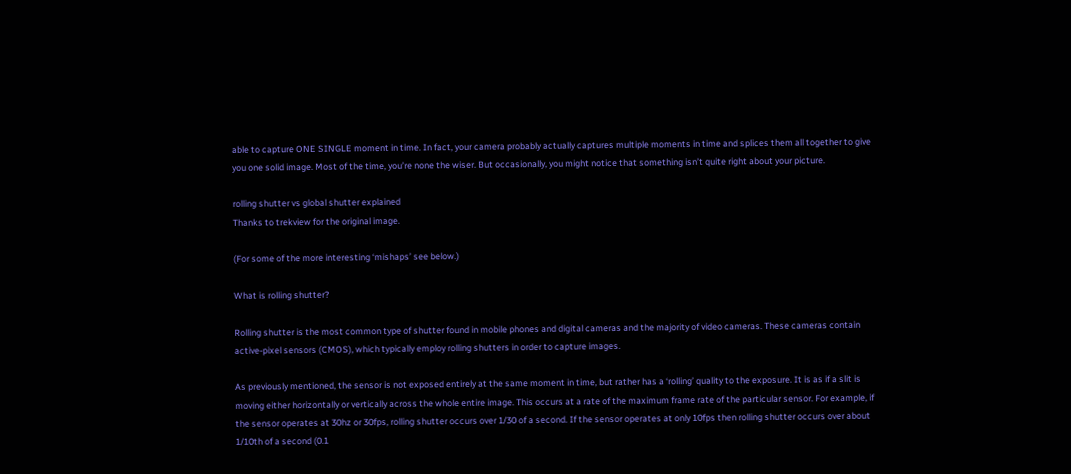able to capture ONE SINGLE moment in time. In fact, your camera probably actually captures multiple moments in time and splices them all together to give you one solid image. Most of the time, you’re none the wiser. But occasionally, you might notice that something isn’t quite right about your picture.

rolling shutter vs global shutter explained
Thanks to trekview for the original image.

(For some of the more interesting ‘mishaps’ see below.)

What is rolling shutter?

Rolling shutter is the most common type of shutter found in mobile phones and digital cameras and the majority of video cameras. These cameras contain active-pixel sensors (CMOS), which typically employ rolling shutters in order to capture images.

As previously mentioned, the sensor is not exposed entirely at the same moment in time, but rather has a ‘rolling’ quality to the exposure. It is as if a slit is moving either horizontally or vertically across the whole entire image. This occurs at a rate of the maximum frame rate of the particular sensor. For example, if the sensor operates at 30hz or 30fps, rolling shutter occurs over 1/30 of a second. If the sensor operates at only 10fps then rolling shutter occurs over about 1/10th of a second (0.1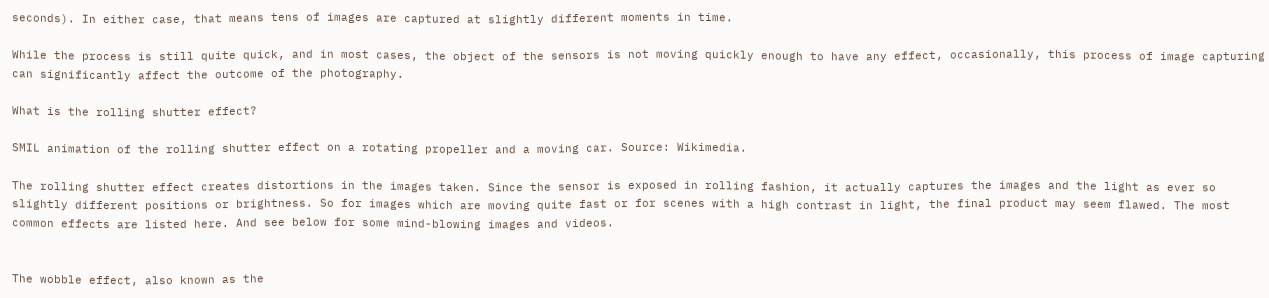seconds). In either case, that means tens of images are captured at slightly different moments in time.

While the process is still quite quick, and in most cases, the object of the sensors is not moving quickly enough to have any effect, occasionally, this process of image capturing can significantly affect the outcome of the photography.

What is the rolling shutter effect?

SMIL animation of the rolling shutter effect on a rotating propeller and a moving car. Source: Wikimedia.

The rolling shutter effect creates distortions in the images taken. Since the sensor is exposed in rolling fashion, it actually captures the images and the light as ever so slightly different positions or brightness. So for images which are moving quite fast or for scenes with a high contrast in light, the final product may seem flawed. The most common effects are listed here. And see below for some mind-blowing images and videos.


The wobble effect, also known as the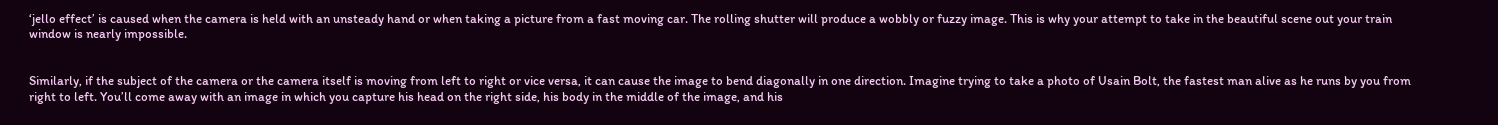‘jello effect’ is caused when the camera is held with an unsteady hand or when taking a picture from a fast moving car. The rolling shutter will produce a wobbly or fuzzy image. This is why your attempt to take in the beautiful scene out your train window is nearly impossible.


Similarly, if the subject of the camera or the camera itself is moving from left to right or vice versa, it can cause the image to bend diagonally in one direction. Imagine trying to take a photo of Usain Bolt, the fastest man alive as he runs by you from right to left. You’ll come away with an image in which you capture his head on the right side, his body in the middle of the image, and his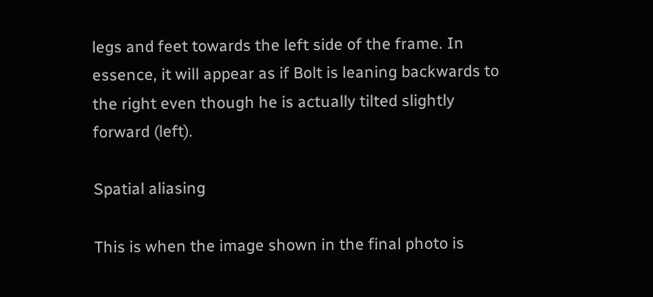legs and feet towards the left side of the frame. In essence, it will appear as if Bolt is leaning backwards to the right even though he is actually tilted slightly forward (left).

Spatial aliasing

This is when the image shown in the final photo is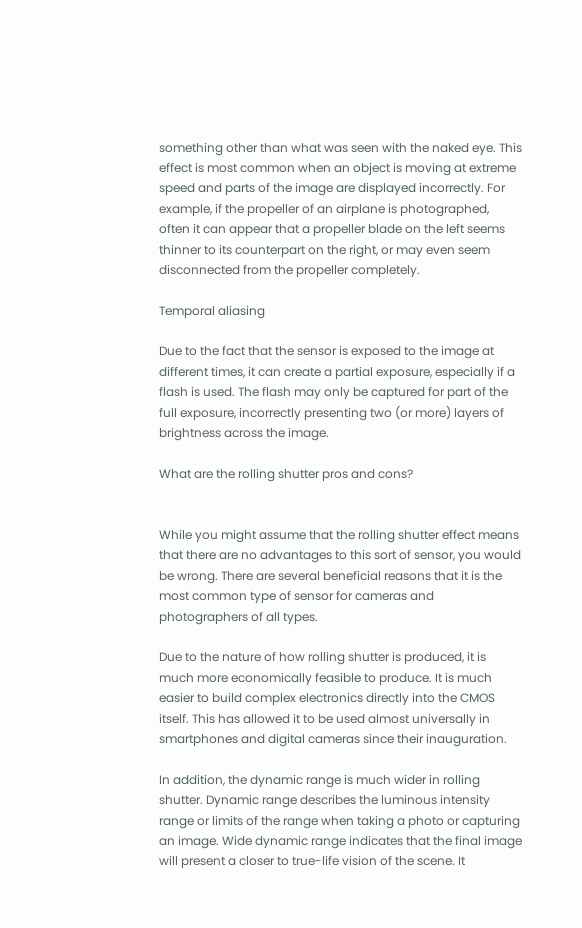something other than what was seen with the naked eye. This effect is most common when an object is moving at extreme speed and parts of the image are displayed incorrectly. For example, if the propeller of an airplane is photographed, often it can appear that a propeller blade on the left seems thinner to its counterpart on the right, or may even seem disconnected from the propeller completely.

Temporal aliasing

Due to the fact that the sensor is exposed to the image at different times, it can create a partial exposure, especially if a flash is used. The flash may only be captured for part of the full exposure, incorrectly presenting two (or more) layers of brightness across the image.

What are the rolling shutter pros and cons?


While you might assume that the rolling shutter effect means that there are no advantages to this sort of sensor, you would be wrong. There are several beneficial reasons that it is the most common type of sensor for cameras and photographers of all types.

Due to the nature of how rolling shutter is produced, it is much more economically feasible to produce. It is much easier to build complex electronics directly into the CMOS itself. This has allowed it to be used almost universally in smartphones and digital cameras since their inauguration.

In addition, the dynamic range is much wider in rolling shutter. Dynamic range describes the luminous intensity range or limits of the range when taking a photo or capturing an image. Wide dynamic range indicates that the final image will present a closer to true-life vision of the scene. It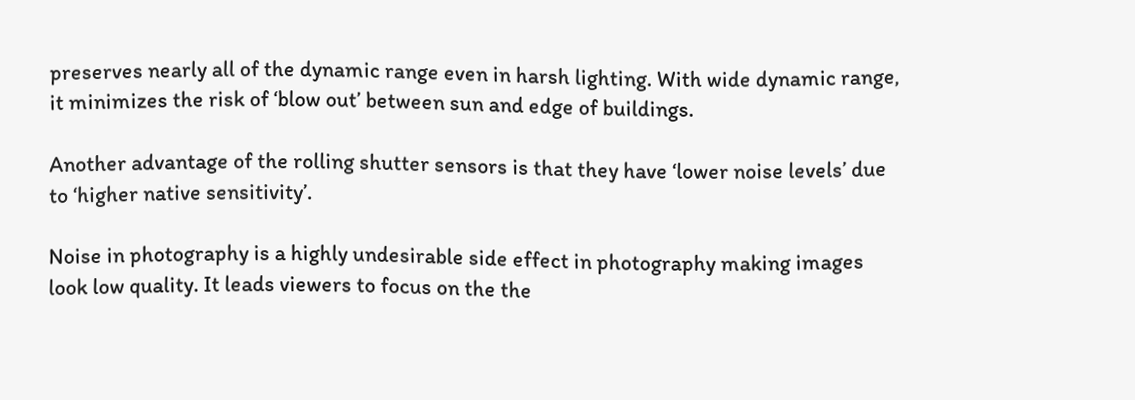preserves nearly all of the dynamic range even in harsh lighting. With wide dynamic range, it minimizes the risk of ‘blow out’ between sun and edge of buildings.

Another advantage of the rolling shutter sensors is that they have ‘lower noise levels’ due to ‘higher native sensitivity’.

Noise in photography is a highly undesirable side effect in photography making images look low quality. It leads viewers to focus on the the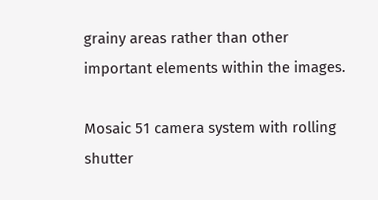grainy areas rather than other important elements within the images.

Mosaic 51 camera system with rolling shutter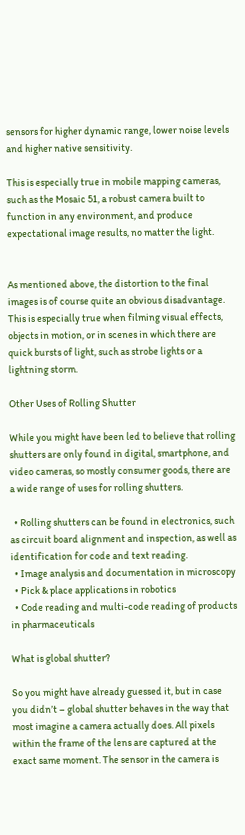sensors for higher dynamic range, lower noise levels and higher native sensitivity.

This is especially true in mobile mapping cameras, such as the Mosaic 51, a robust camera built to function in any environment, and produce expectational image results, no matter the light.


As mentioned above, the distortion to the final images is of course quite an obvious disadvantage. This is especially true when filming visual effects, objects in motion, or in scenes in which there are quick bursts of light, such as strobe lights or a lightning storm.

Other Uses of Rolling Shutter

While you might have been led to believe that rolling shutters are only found in digital, smartphone, and video cameras, so mostly consumer goods, there are a wide range of uses for rolling shutters.

  • Rolling shutters can be found in electronics, such as circuit board alignment and inspection, as well as identification for code and text reading.
  • Image analysis and documentation in microscopy
  • Pick & place applications in robotics
  • Code reading and multi-code reading of products in pharmaceuticals

What is global shutter?

So you might have already guessed it, but in case you didn’t – global shutter behaves in the way that most imagine a camera actually does. All pixels within the frame of the lens are captured at the exact same moment. The sensor in the camera is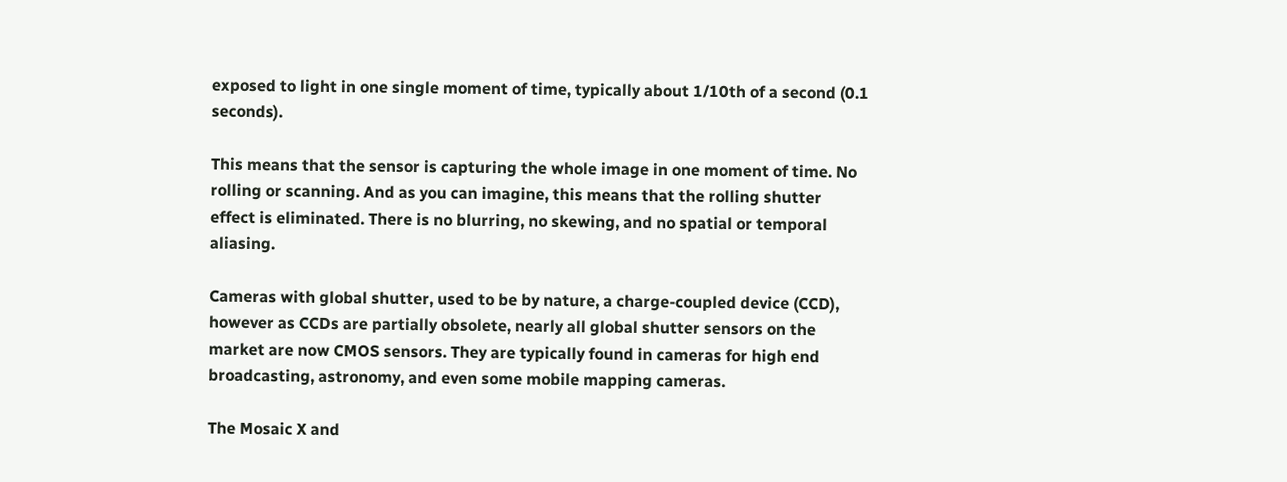exposed to light in one single moment of time, typically about 1/10th of a second (0.1 seconds).

This means that the sensor is capturing the whole image in one moment of time. No rolling or scanning. And as you can imagine, this means that the rolling shutter effect is eliminated. There is no blurring, no skewing, and no spatial or temporal aliasing.

Cameras with global shutter, used to be by nature, a charge-coupled device (CCD), however as CCDs are partially obsolete, nearly all global shutter sensors on the market are now CMOS sensors. They are typically found in cameras for high end broadcasting, astronomy, and even some mobile mapping cameras.

The Mosaic X and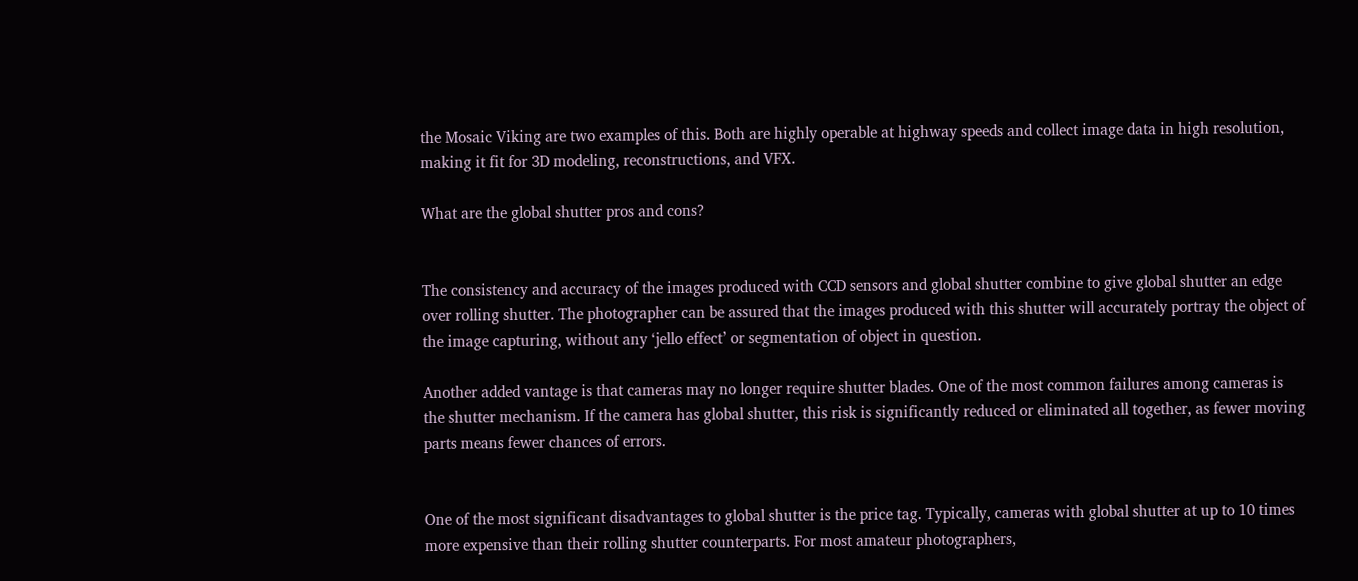the Mosaic Viking are two examples of this. Both are highly operable at highway speeds and collect image data in high resolution, making it fit for 3D modeling, reconstructions, and VFX.

What are the global shutter pros and cons?


The consistency and accuracy of the images produced with CCD sensors and global shutter combine to give global shutter an edge over rolling shutter. The photographer can be assured that the images produced with this shutter will accurately portray the object of the image capturing, without any ‘jello effect’ or segmentation of object in question.

Another added vantage is that cameras may no longer require shutter blades. One of the most common failures among cameras is the shutter mechanism. If the camera has global shutter, this risk is significantly reduced or eliminated all together, as fewer moving parts means fewer chances of errors.


One of the most significant disadvantages to global shutter is the price tag. Typically, cameras with global shutter at up to 10 times more expensive than their rolling shutter counterparts. For most amateur photographers,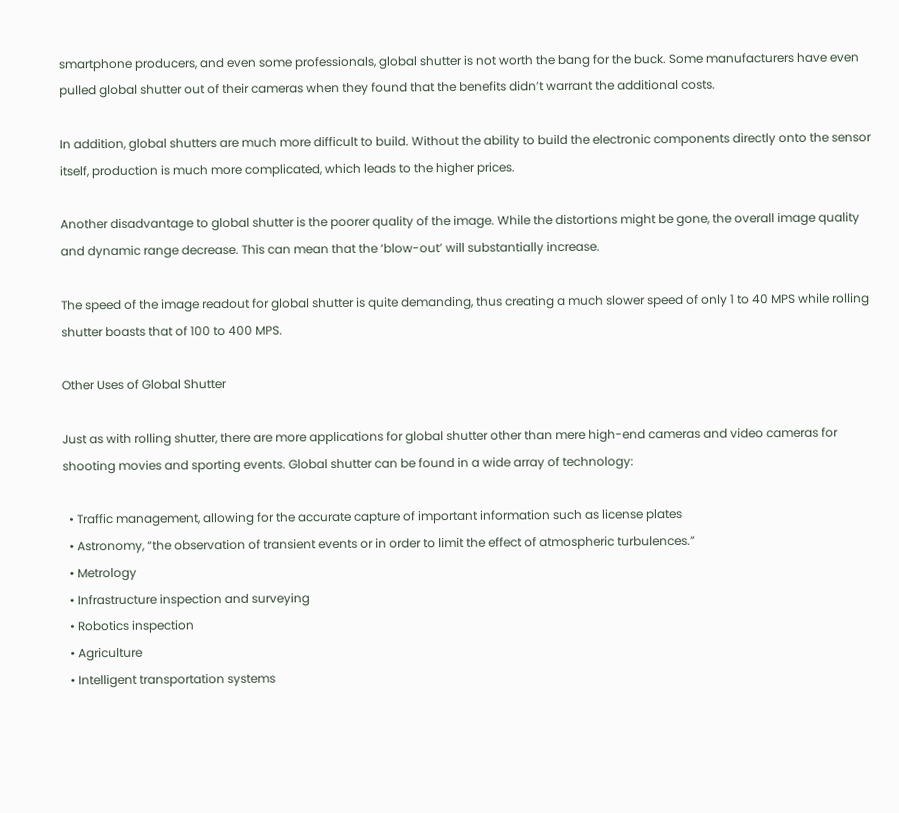smartphone producers, and even some professionals, global shutter is not worth the bang for the buck. Some manufacturers have even pulled global shutter out of their cameras when they found that the benefits didn’t warrant the additional costs.

In addition, global shutters are much more difficult to build. Without the ability to build the electronic components directly onto the sensor itself, production is much more complicated, which leads to the higher prices.

Another disadvantage to global shutter is the poorer quality of the image. While the distortions might be gone, the overall image quality and dynamic range decrease. This can mean that the ‘blow-out’ will substantially increase.

The speed of the image readout for global shutter is quite demanding, thus creating a much slower speed of only 1 to 40 MPS while rolling shutter boasts that of 100 to 400 MPS.

Other Uses of Global Shutter

Just as with rolling shutter, there are more applications for global shutter other than mere high-end cameras and video cameras for shooting movies and sporting events. Global shutter can be found in a wide array of technology:

  • Traffic management, allowing for the accurate capture of important information such as license plates
  • Astronomy, “the observation of transient events or in order to limit the effect of atmospheric turbulences.”
  • Metrology
  • Infrastructure inspection and surveying
  • Robotics inspection
  • Agriculture
  • Intelligent transportation systems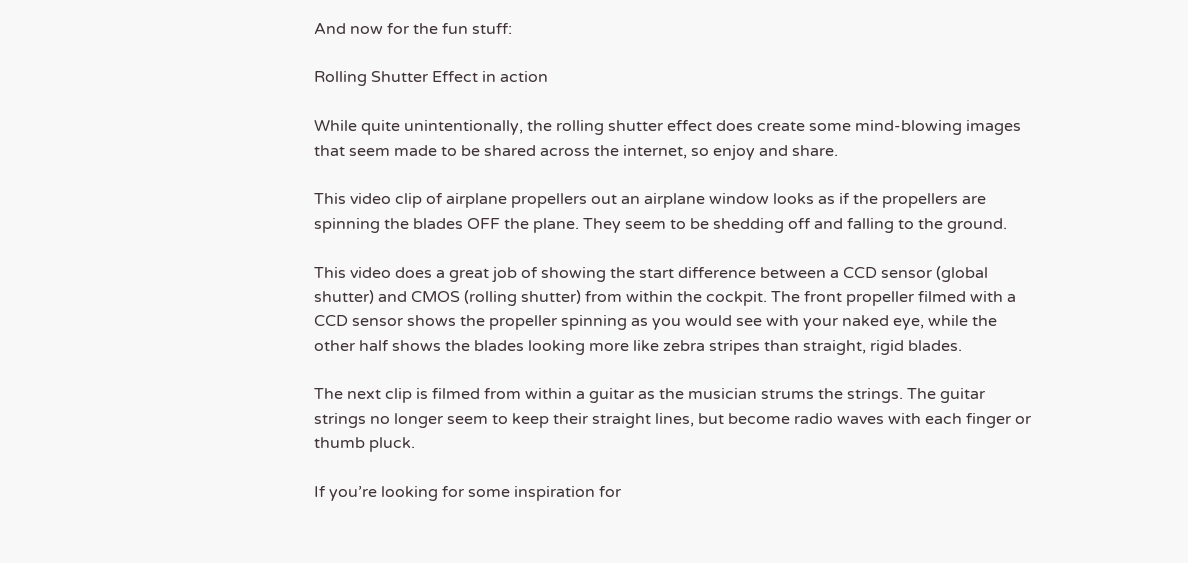And now for the fun stuff:

Rolling Shutter Effect in action

While quite unintentionally, the rolling shutter effect does create some mind-blowing images that seem made to be shared across the internet, so enjoy and share.

This video clip of airplane propellers out an airplane window looks as if the propellers are spinning the blades OFF the plane. They seem to be shedding off and falling to the ground.

This video does a great job of showing the start difference between a CCD sensor (global shutter) and CMOS (rolling shutter) from within the cockpit. The front propeller filmed with a CCD sensor shows the propeller spinning as you would see with your naked eye, while the other half shows the blades looking more like zebra stripes than straight, rigid blades.

The next clip is filmed from within a guitar as the musician strums the strings. The guitar strings no longer seem to keep their straight lines, but become radio waves with each finger or thumb pluck.

If you’re looking for some inspiration for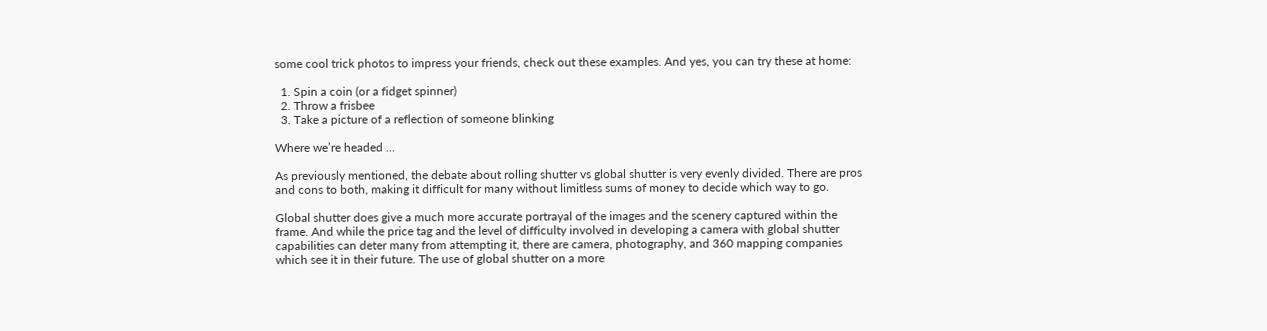some cool trick photos to impress your friends, check out these examples. And yes, you can try these at home:

  1. Spin a coin (or a fidget spinner)
  2. Throw a frisbee
  3. Take a picture of a reflection of someone blinking

Where we’re headed …

As previously mentioned, the debate about rolling shutter vs global shutter is very evenly divided. There are pros and cons to both, making it difficult for many without limitless sums of money to decide which way to go.

Global shutter does give a much more accurate portrayal of the images and the scenery captured within the frame. And while the price tag and the level of difficulty involved in developing a camera with global shutter capabilities can deter many from attempting it, there are camera, photography, and 360 mapping companies which see it in their future. The use of global shutter on a more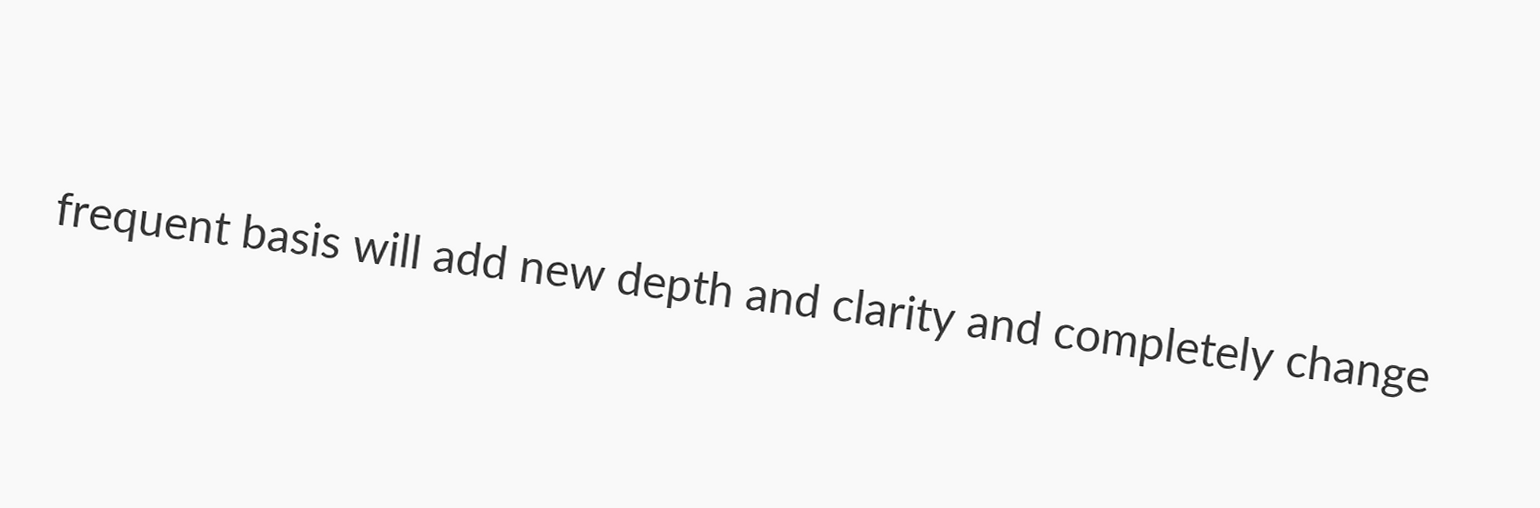frequent basis will add new depth and clarity and completely change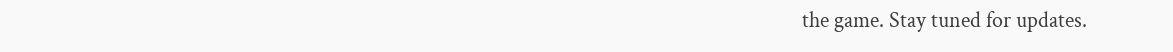the game. Stay tuned for updates.